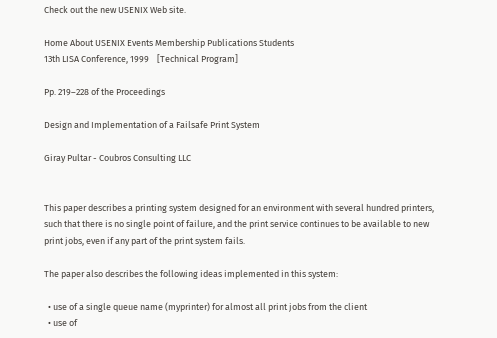Check out the new USENIX Web site.

Home About USENIX Events Membership Publications Students
13th LISA Conference, 1999    [Technical Program]

Pp. 219–228 of the Proceedings

Design and Implementation of a Failsafe Print System

Giray Pultar - Coubros Consulting LLC


This paper describes a printing system designed for an environment with several hundred printers, such that there is no single point of failure, and the print service continues to be available to new print jobs, even if any part of the print system fails.

The paper also describes the following ideas implemented in this system:

  • use of a single queue name (myprinter) for almost all print jobs from the client
  • use of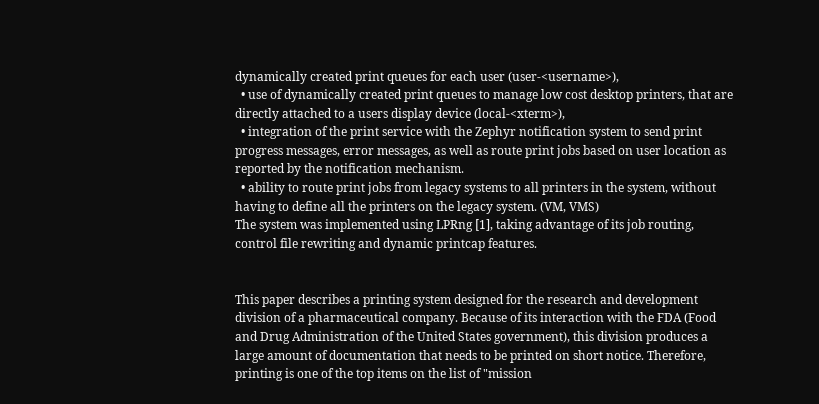dynamically created print queues for each user (user-<username>),
  • use of dynamically created print queues to manage low cost desktop printers, that are directly attached to a users display device (local-<xterm>),
  • integration of the print service with the Zephyr notification system to send print progress messages, error messages, as well as route print jobs based on user location as reported by the notification mechanism.
  • ability to route print jobs from legacy systems to all printers in the system, without having to define all the printers on the legacy system. (VM, VMS)
The system was implemented using LPRng [1], taking advantage of its job routing, control file rewriting and dynamic printcap features.


This paper describes a printing system designed for the research and development division of a pharmaceutical company. Because of its interaction with the FDA (Food and Drug Administration of the United States government), this division produces a large amount of documentation that needs to be printed on short notice. Therefore, printing is one of the top items on the list of "mission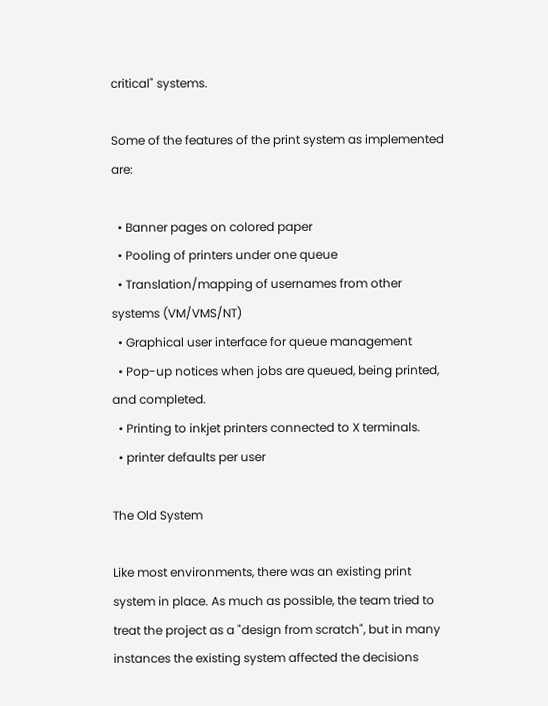critical" systems.

Some of the features of the print system as implemented are:

  • Banner pages on colored paper
  • Pooling of printers under one queue
  • Translation/mapping of usernames from other systems (VM/VMS/NT)
  • Graphical user interface for queue management
  • Pop-up notices when jobs are queued, being printed, and completed.
  • Printing to inkjet printers connected to X terminals.
  • printer defaults per user

The Old System

Like most environments, there was an existing print system in place. As much as possible, the team tried to treat the project as a "design from scratch", but in many instances the existing system affected the decisions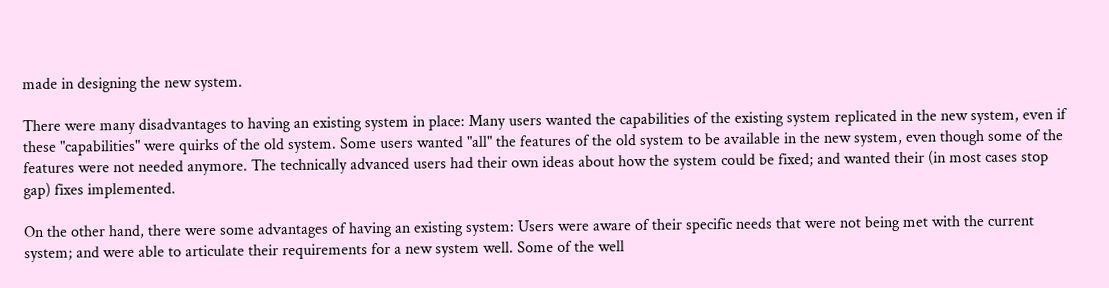made in designing the new system.

There were many disadvantages to having an existing system in place: Many users wanted the capabilities of the existing system replicated in the new system, even if these "capabilities" were quirks of the old system. Some users wanted "all" the features of the old system to be available in the new system, even though some of the features were not needed anymore. The technically advanced users had their own ideas about how the system could be fixed; and wanted their (in most cases stop gap) fixes implemented.

On the other hand, there were some advantages of having an existing system: Users were aware of their specific needs that were not being met with the current system; and were able to articulate their requirements for a new system well. Some of the well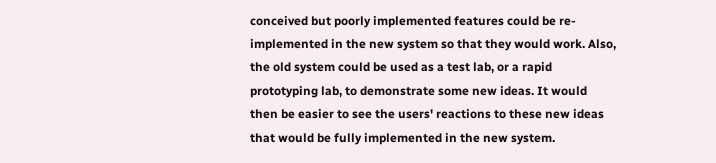conceived but poorly implemented features could be re-implemented in the new system so that they would work. Also, the old system could be used as a test lab, or a rapid prototyping lab, to demonstrate some new ideas. It would then be easier to see the users' reactions to these new ideas that would be fully implemented in the new system.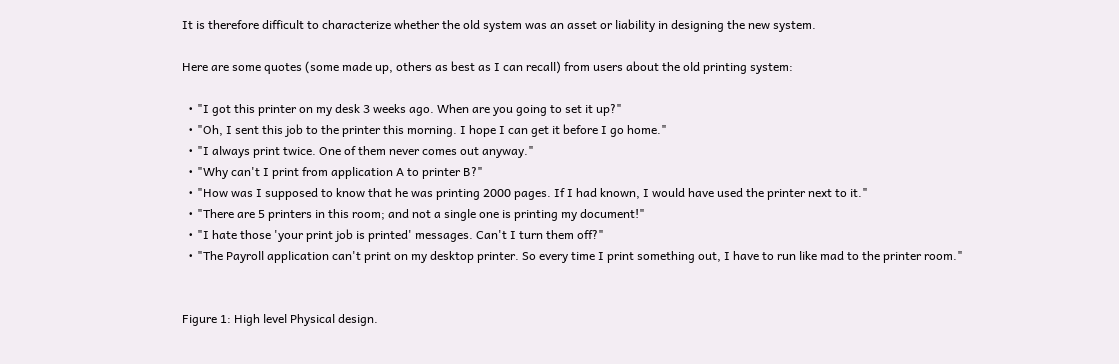It is therefore difficult to characterize whether the old system was an asset or liability in designing the new system.

Here are some quotes (some made up, others as best as I can recall) from users about the old printing system:

  • "I got this printer on my desk 3 weeks ago. When are you going to set it up?"
  • "Oh, I sent this job to the printer this morning. I hope I can get it before I go home."
  • "I always print twice. One of them never comes out anyway."
  • "Why can't I print from application A to printer B?"
  • "How was I supposed to know that he was printing 2000 pages. If I had known, I would have used the printer next to it."
  • "There are 5 printers in this room; and not a single one is printing my document!"
  • "I hate those 'your print job is printed' messages. Can't I turn them off?"
  • "The Payroll application can't print on my desktop printer. So every time I print something out, I have to run like mad to the printer room."


Figure 1: High level Physical design.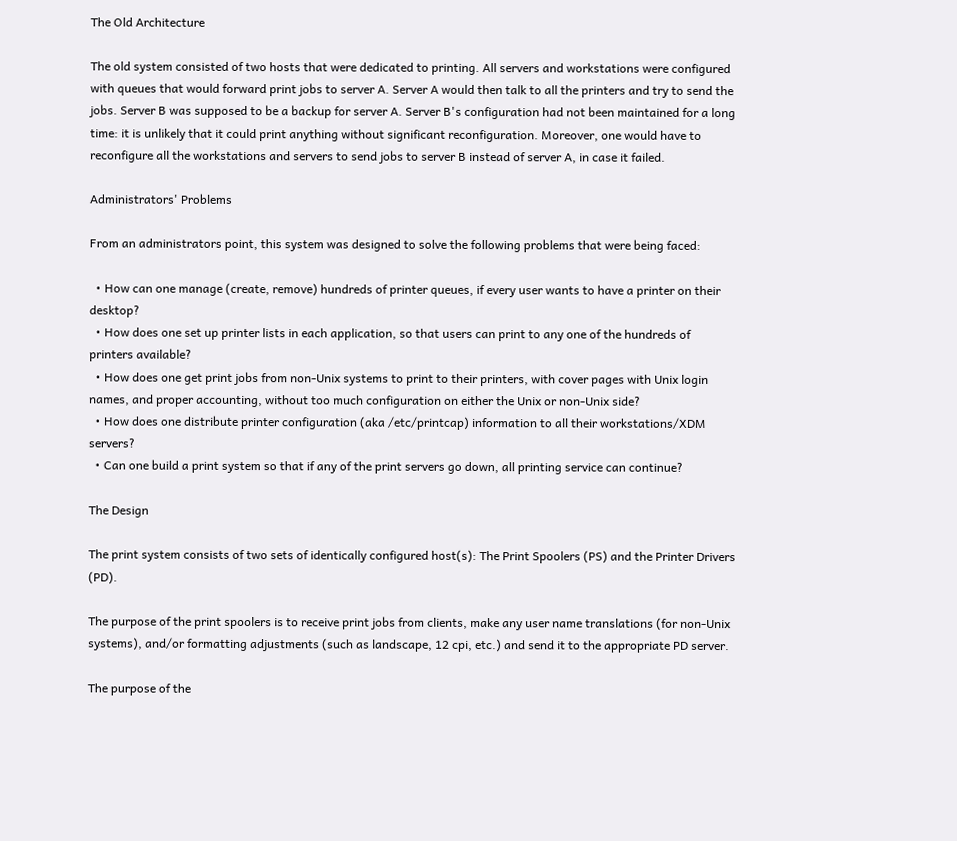The Old Architecture

The old system consisted of two hosts that were dedicated to printing. All servers and workstations were configured with queues that would forward print jobs to server A. Server A would then talk to all the printers and try to send the jobs. Server B was supposed to be a backup for server A. Server B's configuration had not been maintained for a long time: it is unlikely that it could print anything without significant reconfiguration. Moreover, one would have to reconfigure all the workstations and servers to send jobs to server B instead of server A, in case it failed.

Administrators' Problems

From an administrators point, this system was designed to solve the following problems that were being faced:

  • How can one manage (create, remove) hundreds of printer queues, if every user wants to have a printer on their desktop?
  • How does one set up printer lists in each application, so that users can print to any one of the hundreds of printers available?
  • How does one get print jobs from non-Unix systems to print to their printers, with cover pages with Unix login names, and proper accounting, without too much configuration on either the Unix or non-Unix side?
  • How does one distribute printer configuration (aka /etc/printcap) information to all their workstations/XDM servers?
  • Can one build a print system so that if any of the print servers go down, all printing service can continue?

The Design

The print system consists of two sets of identically configured host(s): The Print Spoolers (PS) and the Printer Drivers (PD).

The purpose of the print spoolers is to receive print jobs from clients, make any user name translations (for non-Unix systems), and/or formatting adjustments (such as landscape, 12 cpi, etc.) and send it to the appropriate PD server.

The purpose of the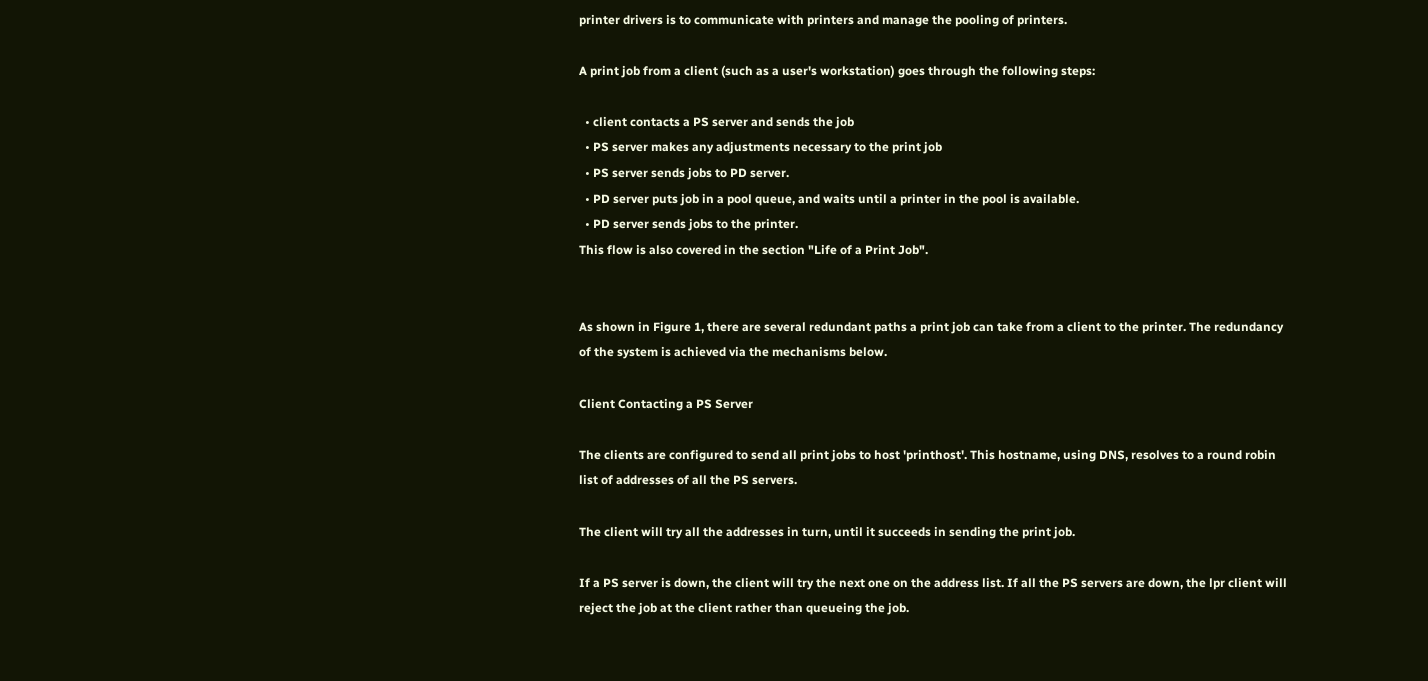printer drivers is to communicate with printers and manage the pooling of printers.

A print job from a client (such as a user's workstation) goes through the following steps:

  • client contacts a PS server and sends the job
  • PS server makes any adjustments necessary to the print job
  • PS server sends jobs to PD server.
  • PD server puts job in a pool queue, and waits until a printer in the pool is available.
  • PD server sends jobs to the printer.
This flow is also covered in the section "Life of a Print Job".


As shown in Figure 1, there are several redundant paths a print job can take from a client to the printer. The redundancy of the system is achieved via the mechanisms below.

Client Contacting a PS Server

The clients are configured to send all print jobs to host 'printhost'. This hostname, using DNS, resolves to a round robin list of addresses of all the PS servers.

The client will try all the addresses in turn, until it succeeds in sending the print job.

If a PS server is down, the client will try the next one on the address list. If all the PS servers are down, the lpr client will reject the job at the client rather than queueing the job.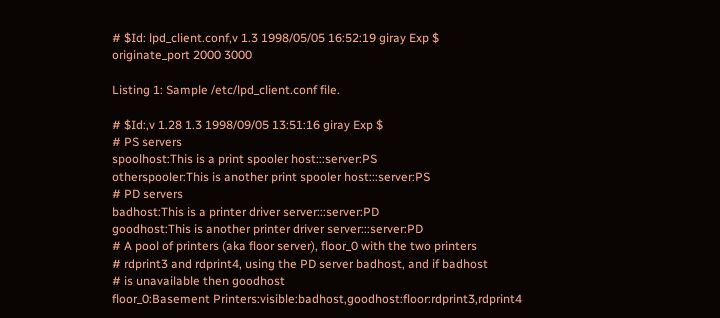# $Id: lpd_client.conf,v 1.3 1998/05/05 16:52:19 giray Exp $
originate_port 2000 3000

Listing 1: Sample /etc/lpd_client.conf file.

# $Id:,v 1.28 1.3 1998/09/05 13:51:16 giray Exp $
# PS servers
spoolhost:This is a print spooler host:::server:PS
otherspooler:This is another print spooler host:::server:PS
# PD servers
badhost:This is a printer driver server:::server:PD
goodhost:This is another printer driver server:::server:PD
# A pool of printers (aka floor server), floor_0 with the two printers
# rdprint3 and rdprint4, using the PD server badhost, and if badhost
# is unavailable then goodhost
floor_0:Basement Printers:visible:badhost,goodhost:floor:rdprint3,rdprint4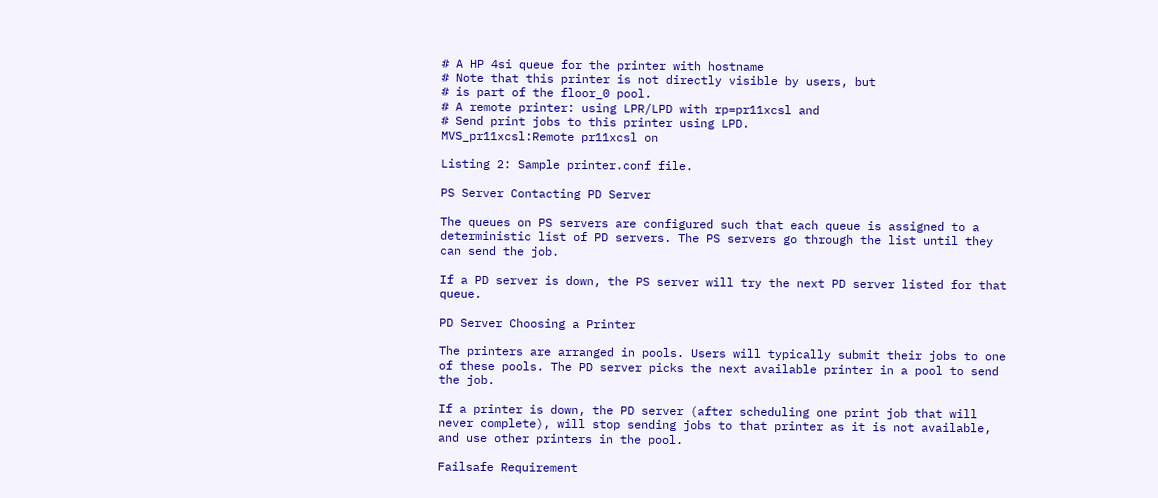# A HP 4si queue for the printer with hostname
# Note that this printer is not directly visible by users, but
# is part of the floor_0 pool.
# A remote printer: using LPR/LPD with rp=pr11xcsl and
# Send print jobs to this printer using LPD.
MVS_pr11xcsl:Remote pr11xcsl on

Listing 2: Sample printer.conf file.

PS Server Contacting PD Server

The queues on PS servers are configured such that each queue is assigned to a deterministic list of PD servers. The PS servers go through the list until they can send the job.

If a PD server is down, the PS server will try the next PD server listed for that queue.

PD Server Choosing a Printer

The printers are arranged in pools. Users will typically submit their jobs to one of these pools. The PD server picks the next available printer in a pool to send the job.

If a printer is down, the PD server (after scheduling one print job that will never complete), will stop sending jobs to that printer as it is not available, and use other printers in the pool.

Failsafe Requirement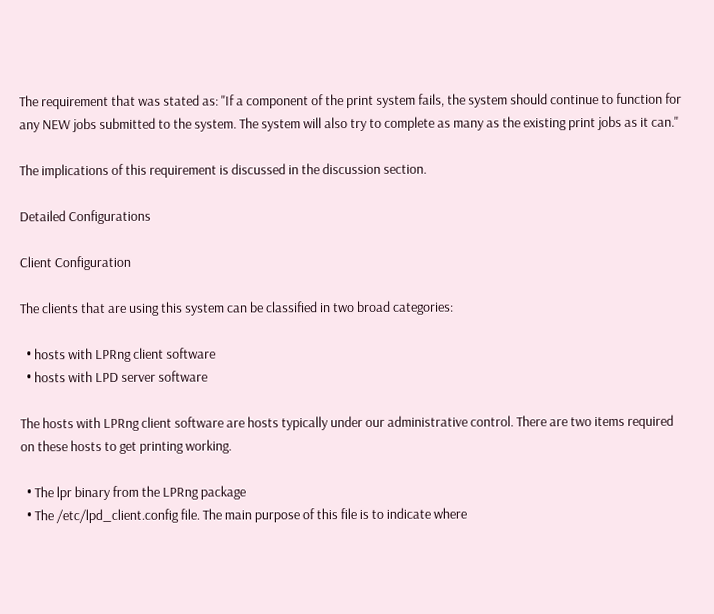The requirement that was stated as: "If a component of the print system fails, the system should continue to function for any NEW jobs submitted to the system. The system will also try to complete as many as the existing print jobs as it can."

The implications of this requirement is discussed in the discussion section.

Detailed Configurations

Client Configuration

The clients that are using this system can be classified in two broad categories:

  • hosts with LPRng client software
  • hosts with LPD server software

The hosts with LPRng client software are hosts typically under our administrative control. There are two items required on these hosts to get printing working.

  • The lpr binary from the LPRng package
  • The /etc/lpd_client.config file. The main purpose of this file is to indicate where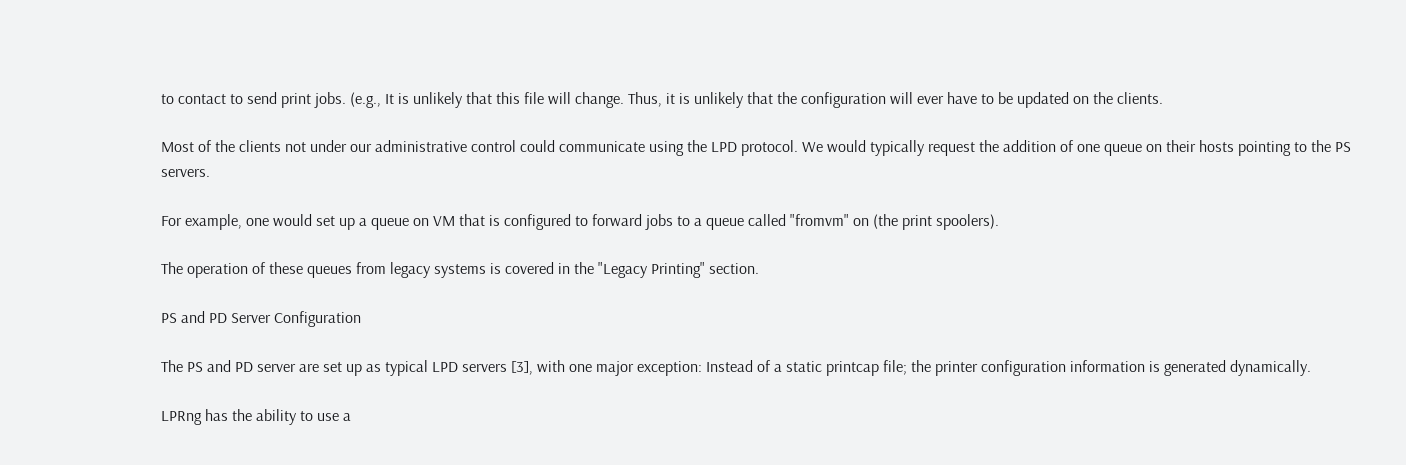to contact to send print jobs. (e.g., It is unlikely that this file will change. Thus, it is unlikely that the configuration will ever have to be updated on the clients.

Most of the clients not under our administrative control could communicate using the LPD protocol. We would typically request the addition of one queue on their hosts pointing to the PS servers.

For example, one would set up a queue on VM that is configured to forward jobs to a queue called "fromvm" on (the print spoolers).

The operation of these queues from legacy systems is covered in the "Legacy Printing" section.

PS and PD Server Configuration

The PS and PD server are set up as typical LPD servers [3], with one major exception: Instead of a static printcap file; the printer configuration information is generated dynamically.

LPRng has the ability to use a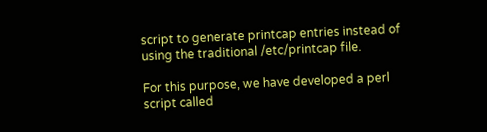script to generate printcap entries instead of using the traditional /etc/printcap file.

For this purpose, we have developed a perl script called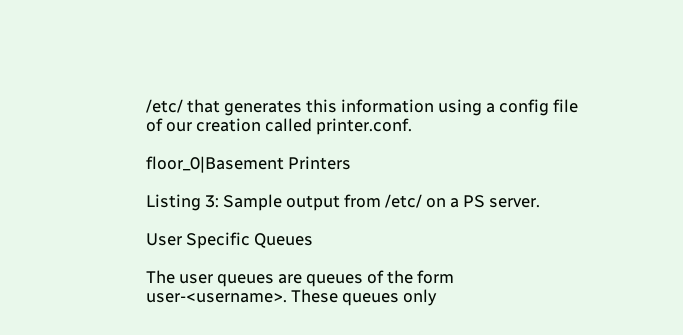/etc/ that generates this information using a config file of our creation called printer.conf.

floor_0|Basement Printers

Listing 3: Sample output from /etc/ on a PS server.

User Specific Queues

The user queues are queues of the form user-<username>. These queues only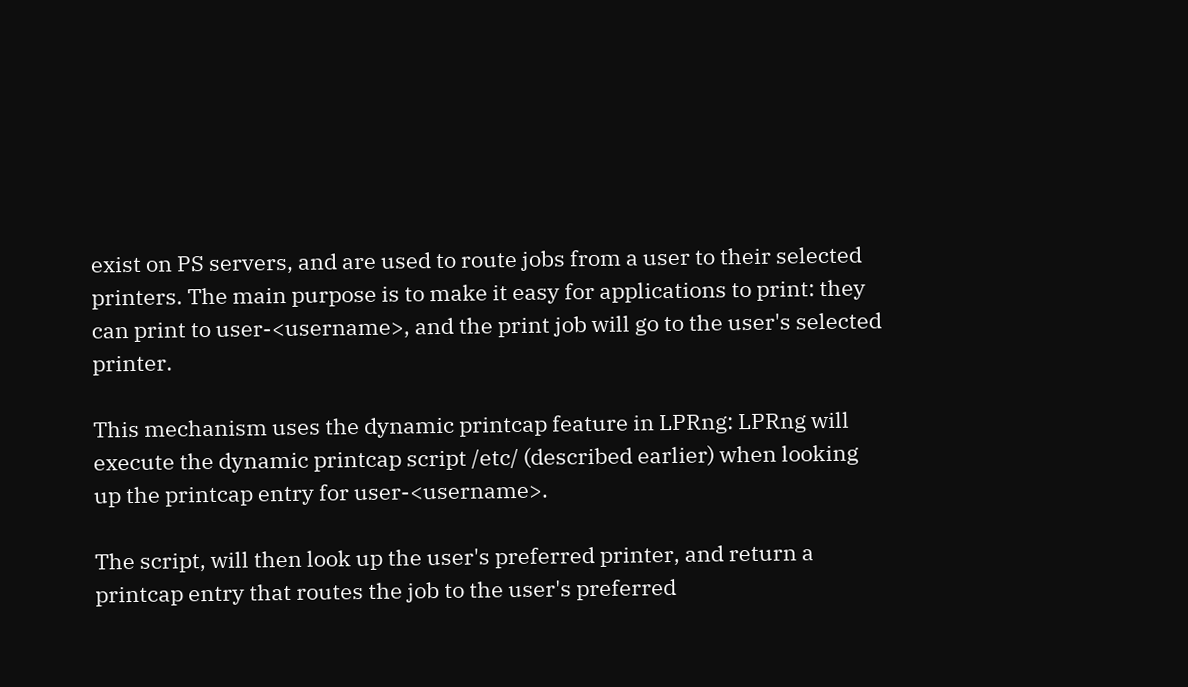exist on PS servers, and are used to route jobs from a user to their selected printers. The main purpose is to make it easy for applications to print: they can print to user-<username>, and the print job will go to the user's selected printer.

This mechanism uses the dynamic printcap feature in LPRng: LPRng will execute the dynamic printcap script /etc/ (described earlier) when looking up the printcap entry for user-<username>.

The script, will then look up the user's preferred printer, and return a printcap entry that routes the job to the user's preferred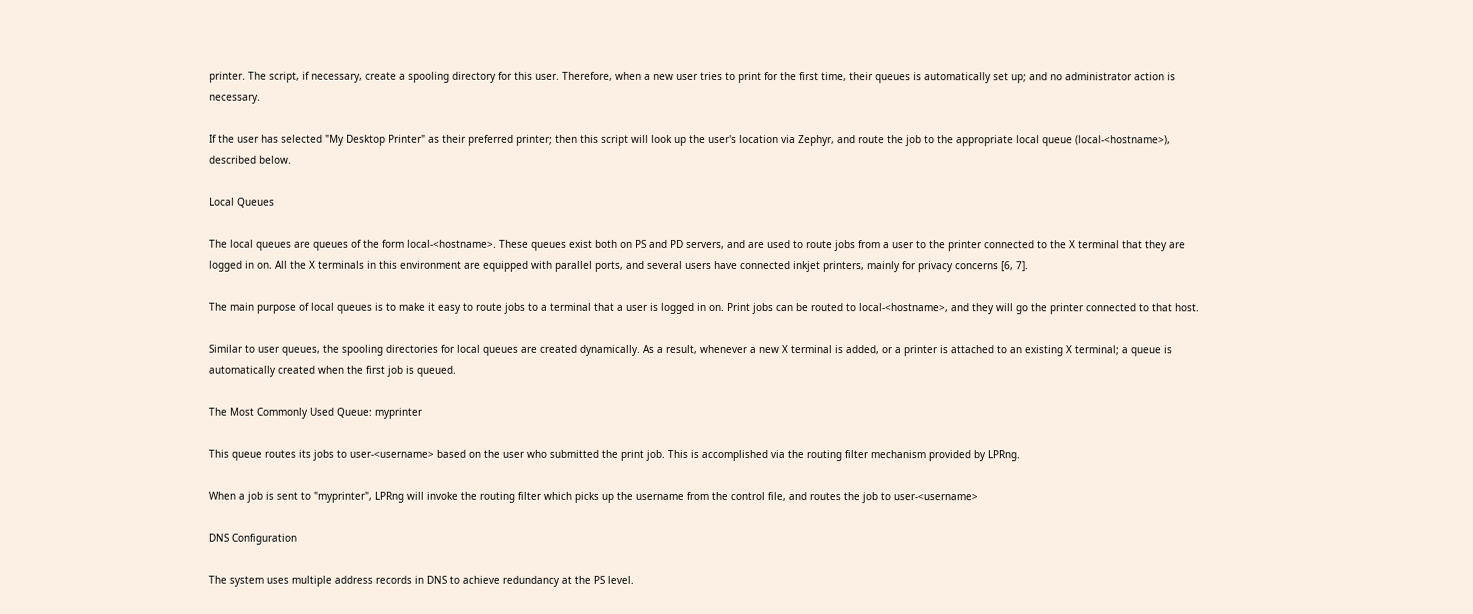printer. The script, if necessary, create a spooling directory for this user. Therefore, when a new user tries to print for the first time, their queues is automatically set up; and no administrator action is necessary.

If the user has selected "My Desktop Printer" as their preferred printer; then this script will look up the user's location via Zephyr, and route the job to the appropriate local queue (local-<hostname>), described below.

Local Queues

The local queues are queues of the form local-<hostname>. These queues exist both on PS and PD servers, and are used to route jobs from a user to the printer connected to the X terminal that they are logged in on. All the X terminals in this environment are equipped with parallel ports, and several users have connected inkjet printers, mainly for privacy concerns [6, 7].

The main purpose of local queues is to make it easy to route jobs to a terminal that a user is logged in on. Print jobs can be routed to local-<hostname>, and they will go the printer connected to that host.

Similar to user queues, the spooling directories for local queues are created dynamically. As a result, whenever a new X terminal is added, or a printer is attached to an existing X terminal; a queue is automatically created when the first job is queued.

The Most Commonly Used Queue: myprinter

This queue routes its jobs to user-<username> based on the user who submitted the print job. This is accomplished via the routing filter mechanism provided by LPRng.

When a job is sent to "myprinter", LPRng will invoke the routing filter which picks up the username from the control file, and routes the job to user-<username>

DNS Configuration

The system uses multiple address records in DNS to achieve redundancy at the PS level.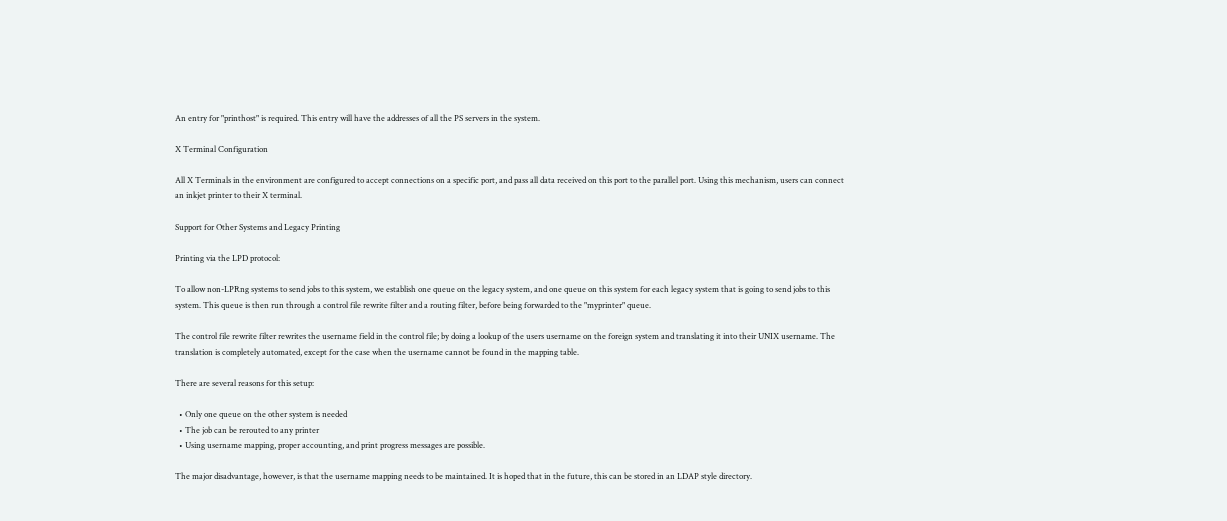An entry for "printhost" is required. This entry will have the addresses of all the PS servers in the system.

X Terminal Configuration

All X Terminals in the environment are configured to accept connections on a specific port, and pass all data received on this port to the parallel port. Using this mechanism, users can connect an inkjet printer to their X terminal.

Support for Other Systems and Legacy Printing

Printing via the LPD protocol:

To allow non-LPRng systems to send jobs to this system, we establish one queue on the legacy system, and one queue on this system for each legacy system that is going to send jobs to this system. This queue is then run through a control file rewrite filter and a routing filter, before being forwarded to the "myprinter" queue.

The control file rewrite filter rewrites the username field in the control file; by doing a lookup of the users username on the foreign system and translating it into their UNIX username. The translation is completely automated, except for the case when the username cannot be found in the mapping table.

There are several reasons for this setup:

  • Only one queue on the other system is needed
  • The job can be rerouted to any printer
  • Using username mapping, proper accounting, and print progress messages are possible.

The major disadvantage, however, is that the username mapping needs to be maintained. It is hoped that in the future, this can be stored in an LDAP style directory.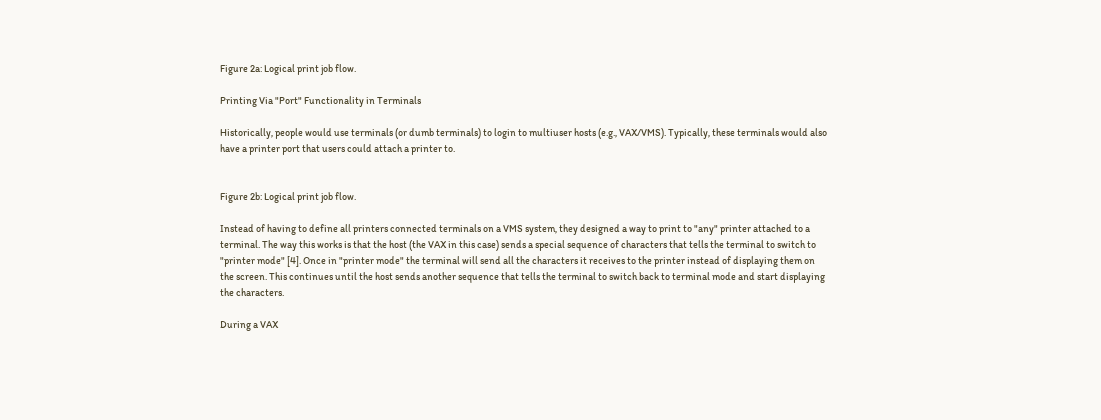Figure 2a: Logical print job flow.

Printing Via "Port" Functionality in Terminals

Historically, people would use terminals (or dumb terminals) to login to multiuser hosts (e.g., VAX/VMS). Typically, these terminals would also have a printer port that users could attach a printer to.


Figure 2b: Logical print job flow.

Instead of having to define all printers connected terminals on a VMS system, they designed a way to print to "any" printer attached to a terminal. The way this works is that the host (the VAX in this case) sends a special sequence of characters that tells the terminal to switch to "printer mode" [4]. Once in "printer mode" the terminal will send all the characters it receives to the printer instead of displaying them on the screen. This continues until the host sends another sequence that tells the terminal to switch back to terminal mode and start displaying the characters.

During a VAX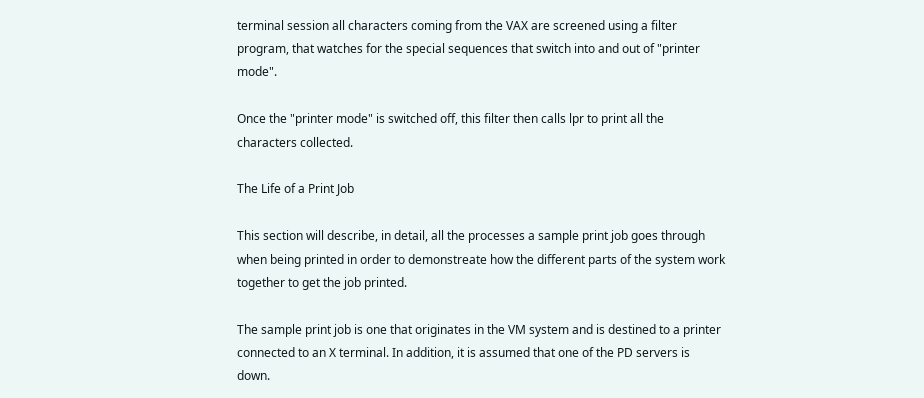terminal session all characters coming from the VAX are screened using a filter program, that watches for the special sequences that switch into and out of "printer mode".

Once the "printer mode" is switched off, this filter then calls lpr to print all the characters collected.

The Life of a Print Job

This section will describe, in detail, all the processes a sample print job goes through when being printed in order to demonstreate how the different parts of the system work together to get the job printed.

The sample print job is one that originates in the VM system and is destined to a printer connected to an X terminal. In addition, it is assumed that one of the PD servers is down.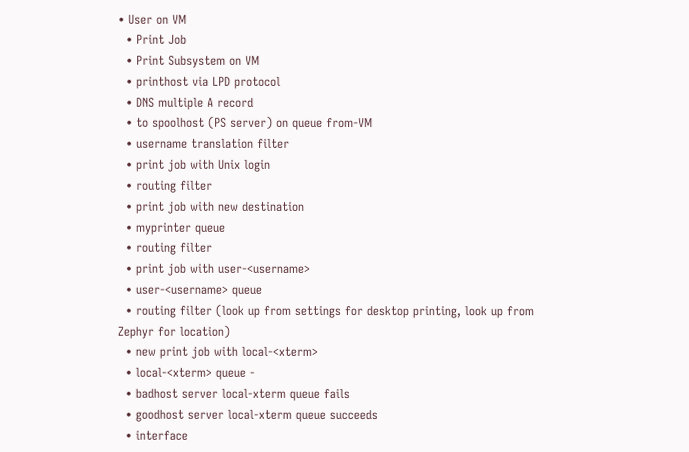• User on VM
  • Print Job
  • Print Subsystem on VM
  • printhost via LPD protocol
  • DNS multiple A record
  • to spoolhost (PS server) on queue from-VM
  • username translation filter
  • print job with Unix login
  • routing filter
  • print job with new destination
  • myprinter queue
  • routing filter
  • print job with user-<username>
  • user-<username> queue
  • routing filter (look up from settings for desktop printing, look up from Zephyr for location)
  • new print job with local-<xterm>
  • local-<xterm> queue -
  • badhost server local-xterm queue fails
  • goodhost server local-xterm queue succeeds
  • interface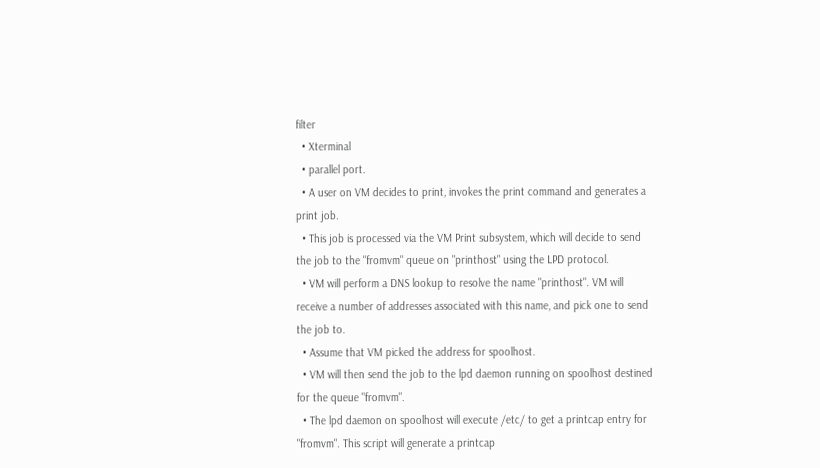filter
  • Xterminal
  • parallel port.
  • A user on VM decides to print, invokes the print command and generates a print job.
  • This job is processed via the VM Print subsystem, which will decide to send the job to the "fromvm" queue on "printhost" using the LPD protocol.
  • VM will perform a DNS lookup to resolve the name "printhost". VM will receive a number of addresses associated with this name, and pick one to send the job to.
  • Assume that VM picked the address for spoolhost.
  • VM will then send the job to the lpd daemon running on spoolhost destined for the queue "fromvm".
  • The lpd daemon on spoolhost will execute /etc/ to get a printcap entry for "fromvm". This script will generate a printcap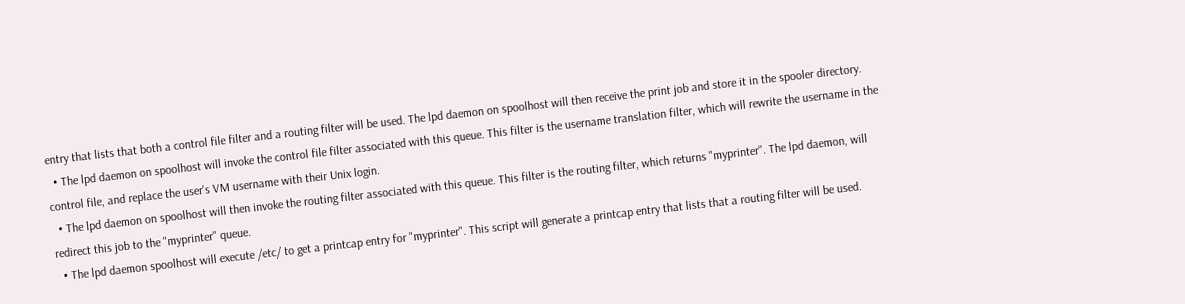entry that lists that both a control file filter and a routing filter will be used. The lpd daemon on spoolhost will then receive the print job and store it in the spooler directory.
  • The lpd daemon on spoolhost will invoke the control file filter associated with this queue. This filter is the username translation filter, which will rewrite the username in the control file, and replace the user's VM username with their Unix login.
  • The lpd daemon on spoolhost will then invoke the routing filter associated with this queue. This filter is the routing filter, which returns "myprinter". The lpd daemon, will redirect this job to the "myprinter" queue.
  • The lpd daemon spoolhost will execute /etc/ to get a printcap entry for "myprinter". This script will generate a printcap entry that lists that a routing filter will be used.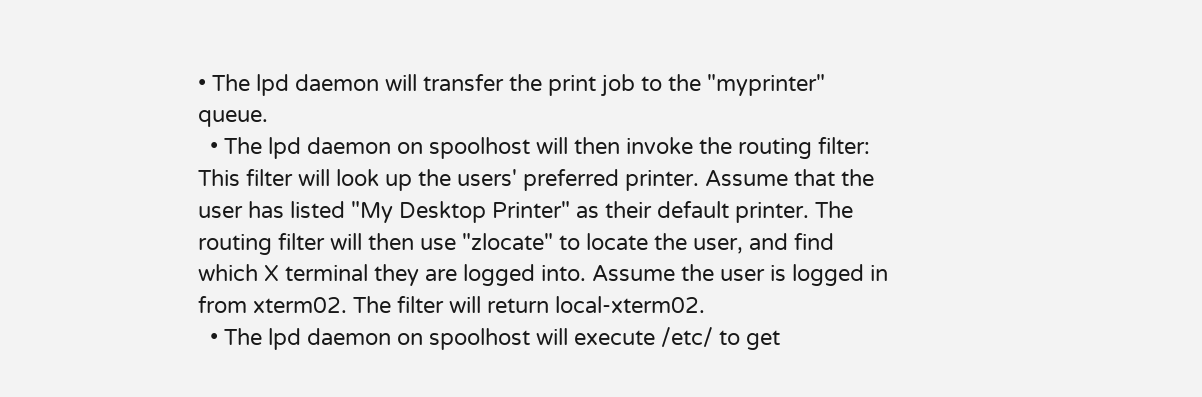• The lpd daemon will transfer the print job to the "myprinter" queue.
  • The lpd daemon on spoolhost will then invoke the routing filter: This filter will look up the users' preferred printer. Assume that the user has listed "My Desktop Printer" as their default printer. The routing filter will then use "zlocate" to locate the user, and find which X terminal they are logged into. Assume the user is logged in from xterm02. The filter will return local-xterm02.
  • The lpd daemon on spoolhost will execute /etc/ to get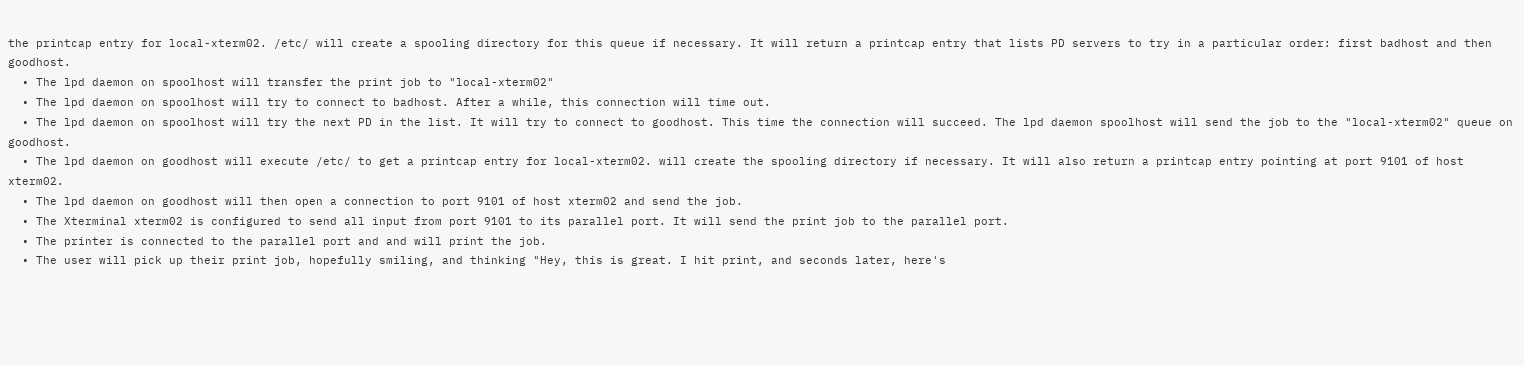the printcap entry for local-xterm02. /etc/ will create a spooling directory for this queue if necessary. It will return a printcap entry that lists PD servers to try in a particular order: first badhost and then goodhost.
  • The lpd daemon on spoolhost will transfer the print job to "local-xterm02"
  • The lpd daemon on spoolhost will try to connect to badhost. After a while, this connection will time out.
  • The lpd daemon on spoolhost will try the next PD in the list. It will try to connect to goodhost. This time the connection will succeed. The lpd daemon spoolhost will send the job to the "local-xterm02" queue on goodhost.
  • The lpd daemon on goodhost will execute /etc/ to get a printcap entry for local-xterm02. will create the spooling directory if necessary. It will also return a printcap entry pointing at port 9101 of host xterm02.
  • The lpd daemon on goodhost will then open a connection to port 9101 of host xterm02 and send the job.
  • The Xterminal xterm02 is configured to send all input from port 9101 to its parallel port. It will send the print job to the parallel port.
  • The printer is connected to the parallel port and and will print the job.
  • The user will pick up their print job, hopefully smiling, and thinking "Hey, this is great. I hit print, and seconds later, here's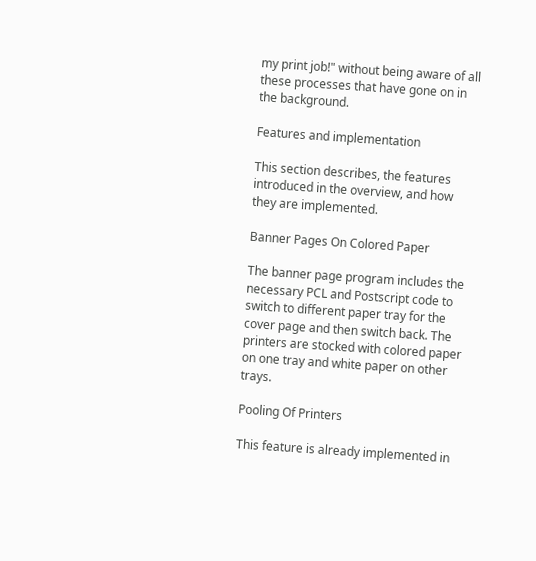my print job!" without being aware of all these processes that have gone on in the background.

Features and implementation

This section describes, the features introduced in the overview, and how they are implemented.

Banner Pages On Colored Paper

The banner page program includes the necessary PCL and Postscript code to switch to different paper tray for the cover page and then switch back. The printers are stocked with colored paper on one tray and white paper on other trays.

Pooling Of Printers

This feature is already implemented in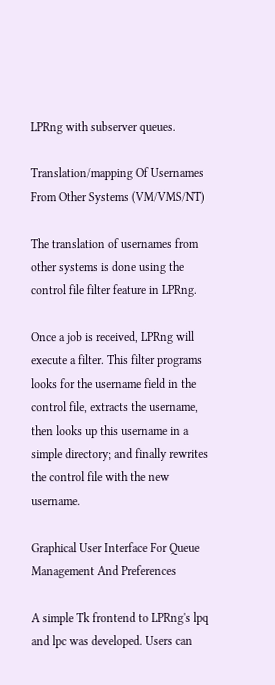LPRng with subserver queues.

Translation/mapping Of Usernames From Other Systems (VM/VMS/NT)

The translation of usernames from other systems is done using the control file filter feature in LPRng.

Once a job is received, LPRng will execute a filter. This filter programs looks for the username field in the control file, extracts the username, then looks up this username in a simple directory; and finally rewrites the control file with the new username.

Graphical User Interface For Queue Management And Preferences

A simple Tk frontend to LPRng's lpq and lpc was developed. Users can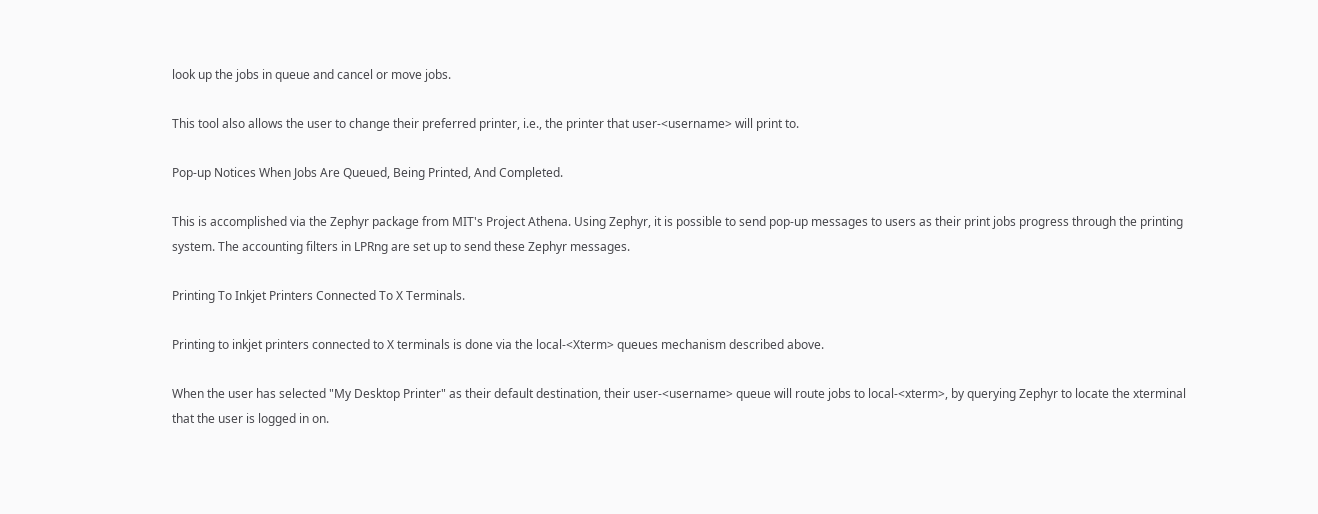look up the jobs in queue and cancel or move jobs.

This tool also allows the user to change their preferred printer, i.e., the printer that user-<username> will print to.

Pop-up Notices When Jobs Are Queued, Being Printed, And Completed.

This is accomplished via the Zephyr package from MIT's Project Athena. Using Zephyr, it is possible to send pop-up messages to users as their print jobs progress through the printing system. The accounting filters in LPRng are set up to send these Zephyr messages.

Printing To Inkjet Printers Connected To X Terminals.

Printing to inkjet printers connected to X terminals is done via the local-<Xterm> queues mechanism described above.

When the user has selected "My Desktop Printer" as their default destination, their user-<username> queue will route jobs to local-<xterm>, by querying Zephyr to locate the xterminal that the user is logged in on.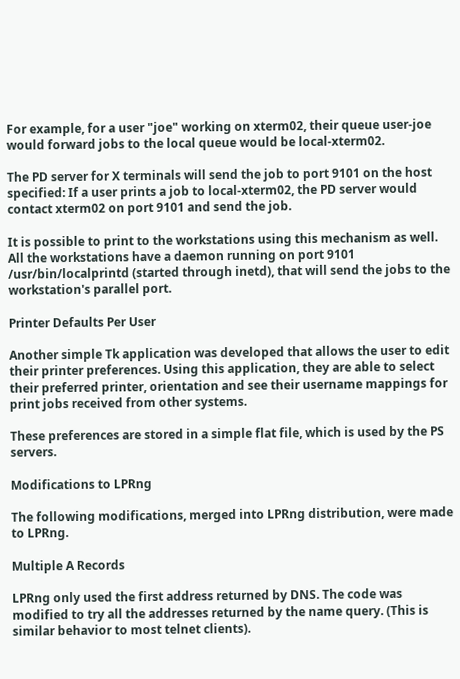For example, for a user "joe" working on xterm02, their queue user-joe would forward jobs to the local queue would be local-xterm02.

The PD server for X terminals will send the job to port 9101 on the host specified: If a user prints a job to local-xterm02, the PD server would contact xterm02 on port 9101 and send the job.

It is possible to print to the workstations using this mechanism as well. All the workstations have a daemon running on port 9101 /usr/bin/localprintd (started through inetd), that will send the jobs to the workstation's parallel port.

Printer Defaults Per User

Another simple Tk application was developed that allows the user to edit their printer preferences. Using this application, they are able to select their preferred printer, orientation and see their username mappings for print jobs received from other systems.

These preferences are stored in a simple flat file, which is used by the PS servers.

Modifications to LPRng

The following modifications, merged into LPRng distribution, were made to LPRng.

Multiple A Records

LPRng only used the first address returned by DNS. The code was modified to try all the addresses returned by the name query. (This is similar behavior to most telnet clients).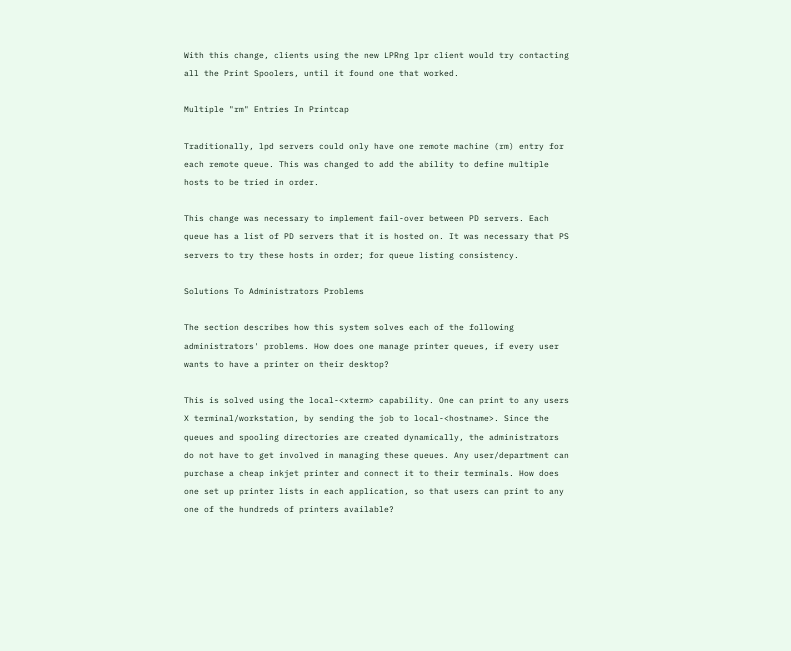With this change, clients using the new LPRng lpr client would try contacting all the Print Spoolers, until it found one that worked.

Multiple "rm" Entries In Printcap

Traditionally, lpd servers could only have one remote machine (rm) entry for each remote queue. This was changed to add the ability to define multiple hosts to be tried in order.

This change was necessary to implement fail-over between PD servers. Each queue has a list of PD servers that it is hosted on. It was necessary that PS servers to try these hosts in order; for queue listing consistency.

Solutions To Administrators Problems

The section describes how this system solves each of the following administrators' problems. How does one manage printer queues, if every user wants to have a printer on their desktop?

This is solved using the local-<xterm> capability. One can print to any users X terminal/workstation, by sending the job to local-<hostname>. Since the queues and spooling directories are created dynamically, the administrators do not have to get involved in managing these queues. Any user/department can purchase a cheap inkjet printer and connect it to their terminals. How does one set up printer lists in each application, so that users can print to any one of the hundreds of printers available?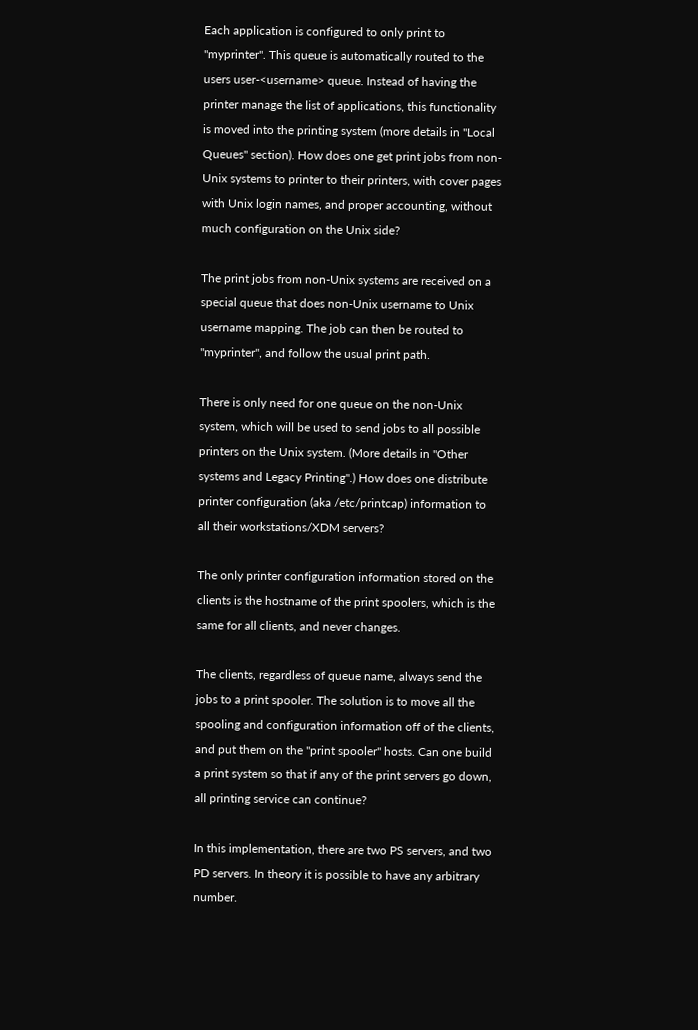Each application is configured to only print to "myprinter". This queue is automatically routed to the users user-<username> queue. Instead of having the printer manage the list of applications, this functionality is moved into the printing system (more details in "Local Queues" section). How does one get print jobs from non-Unix systems to printer to their printers, with cover pages with Unix login names, and proper accounting, without much configuration on the Unix side?

The print jobs from non-Unix systems are received on a special queue that does non-Unix username to Unix username mapping. The job can then be routed to "myprinter", and follow the usual print path.

There is only need for one queue on the non-Unix system, which will be used to send jobs to all possible printers on the Unix system. (More details in "Other systems and Legacy Printing".) How does one distribute printer configuration (aka /etc/printcap) information to all their workstations/XDM servers?

The only printer configuration information stored on the clients is the hostname of the print spoolers, which is the same for all clients, and never changes.

The clients, regardless of queue name, always send the jobs to a print spooler. The solution is to move all the spooling and configuration information off of the clients, and put them on the "print spooler" hosts. Can one build a print system so that if any of the print servers go down, all printing service can continue?

In this implementation, there are two PS servers, and two PD servers. In theory it is possible to have any arbitrary number.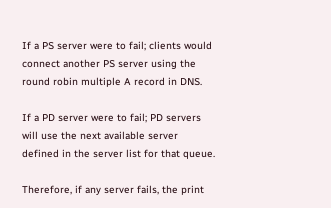If a PS server were to fail; clients would connect another PS server using the round robin multiple A record in DNS.

If a PD server were to fail; PD servers will use the next available server defined in the server list for that queue.

Therefore, if any server fails, the print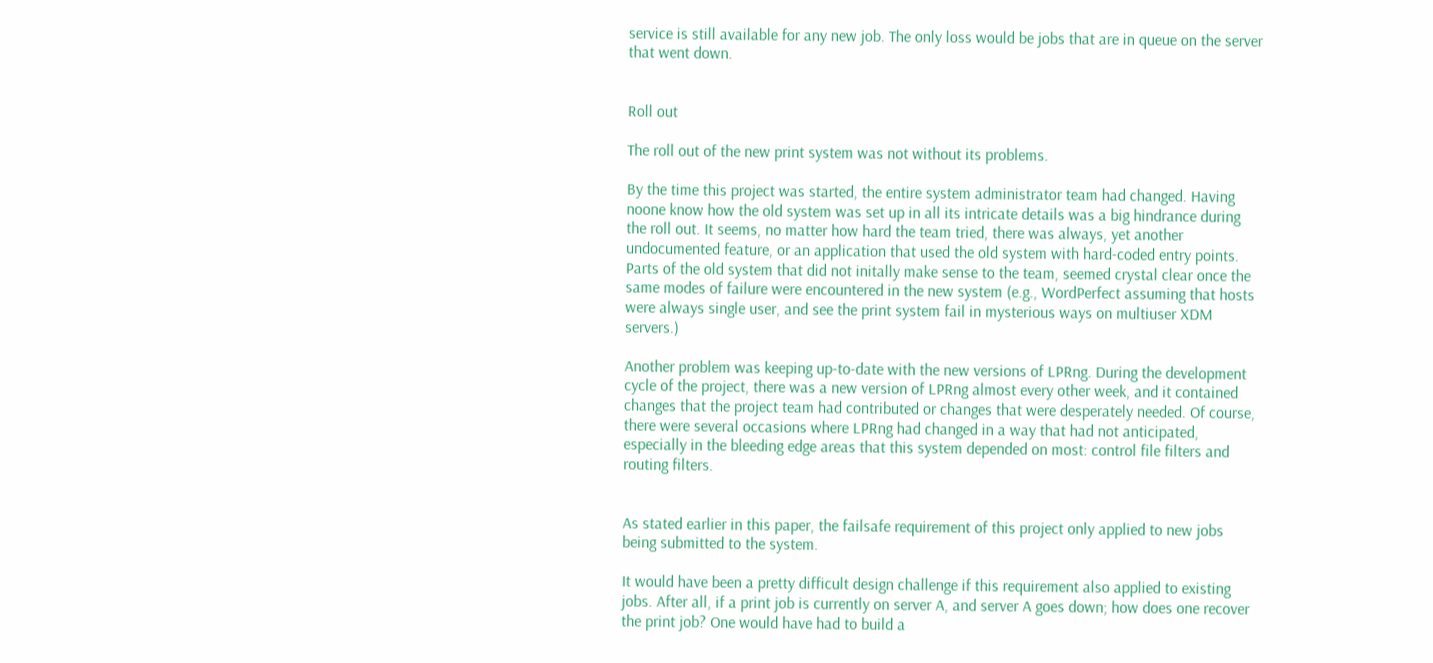service is still available for any new job. The only loss would be jobs that are in queue on the server that went down.


Roll out

The roll out of the new print system was not without its problems.

By the time this project was started, the entire system administrator team had changed. Having noone know how the old system was set up in all its intricate details was a big hindrance during the roll out. It seems, no matter how hard the team tried, there was always, yet another undocumented feature, or an application that used the old system with hard-coded entry points. Parts of the old system that did not initally make sense to the team, seemed crystal clear once the same modes of failure were encountered in the new system (e.g., WordPerfect assuming that hosts were always single user, and see the print system fail in mysterious ways on multiuser XDM servers.)

Another problem was keeping up-to-date with the new versions of LPRng. During the development cycle of the project, there was a new version of LPRng almost every other week, and it contained changes that the project team had contributed or changes that were desperately needed. Of course, there were several occasions where LPRng had changed in a way that had not anticipated, especially in the bleeding edge areas that this system depended on most: control file filters and routing filters.


As stated earlier in this paper, the failsafe requirement of this project only applied to new jobs being submitted to the system.

It would have been a pretty difficult design challenge if this requirement also applied to existing jobs. After all, if a print job is currently on server A, and server A goes down; how does one recover the print job? One would have had to build a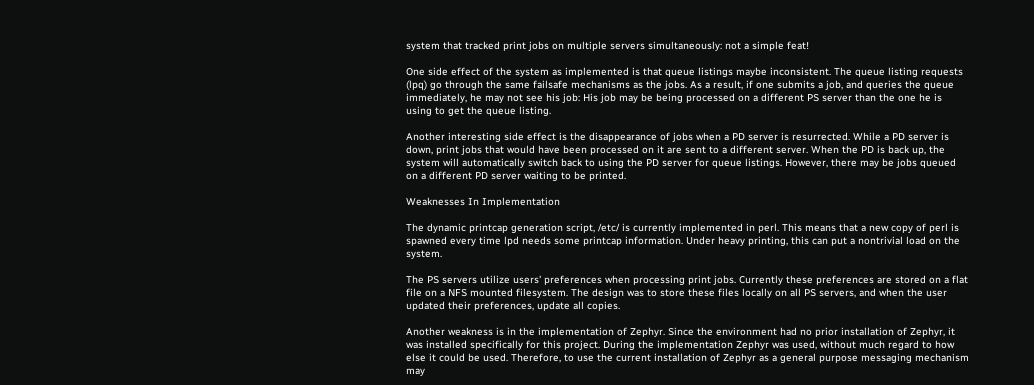system that tracked print jobs on multiple servers simultaneously: not a simple feat!

One side effect of the system as implemented is that queue listings maybe inconsistent. The queue listing requests (lpq) go through the same failsafe mechanisms as the jobs. As a result, if one submits a job, and queries the queue immediately, he may not see his job: His job may be being processed on a different PS server than the one he is using to get the queue listing.

Another interesting side effect is the disappearance of jobs when a PD server is resurrected. While a PD server is down, print jobs that would have been processed on it are sent to a different server. When the PD is back up, the system will automatically switch back to using the PD server for queue listings. However, there may be jobs queued on a different PD server waiting to be printed.

Weaknesses In Implementation

The dynamic printcap generation script, /etc/ is currently implemented in perl. This means that a new copy of perl is spawned every time lpd needs some printcap information. Under heavy printing, this can put a nontrivial load on the system.

The PS servers utilize users' preferences when processing print jobs. Currently these preferences are stored on a flat file on a NFS mounted filesystem. The design was to store these files locally on all PS servers, and when the user updated their preferences, update all copies.

Another weakness is in the implementation of Zephyr. Since the environment had no prior installation of Zephyr, it was installed specifically for this project. During the implementation Zephyr was used, without much regard to how else it could be used. Therefore, to use the current installation of Zephyr as a general purpose messaging mechanism may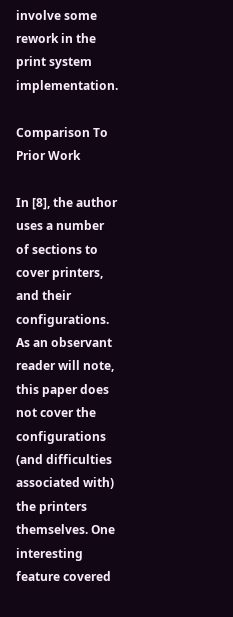involve some rework in the print system implementation.

Comparison To Prior Work

In [8], the author uses a number of sections to cover printers, and their configurations. As an observant reader will note, this paper does not cover the configurations (and difficulties associated with) the printers themselves. One interesting feature covered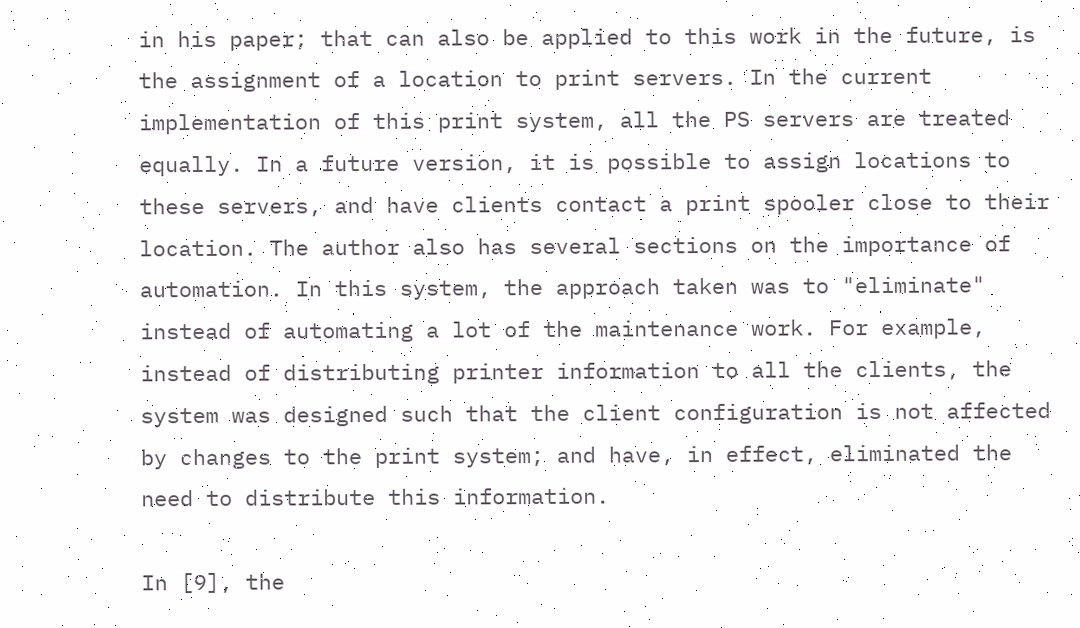in his paper; that can also be applied to this work in the future, is the assignment of a location to print servers. In the current implementation of this print system, all the PS servers are treated equally. In a future version, it is possible to assign locations to these servers, and have clients contact a print spooler close to their location. The author also has several sections on the importance of automation. In this system, the approach taken was to "eliminate" instead of automating a lot of the maintenance work. For example, instead of distributing printer information to all the clients, the system was designed such that the client configuration is not affected by changes to the print system; and have, in effect, eliminated the need to distribute this information.

In [9], the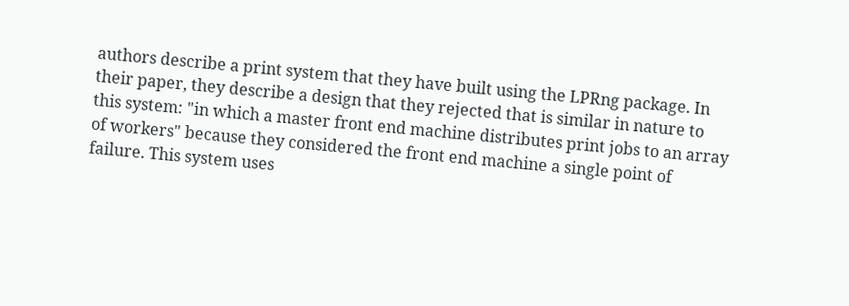authors describe a print system that they have built using the LPRng package. In their paper, they describe a design that they rejected that is similar in nature to this system: "in which a master front end machine distributes print jobs to an array of workers" because they considered the front end machine a single point of failure. This system uses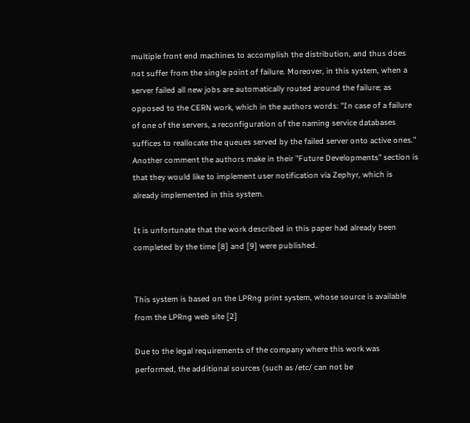multiple front end machines to accomplish the distribution, and thus does not suffer from the single point of failure. Moreover, in this system, when a server failed all new jobs are automatically routed around the failure; as opposed to the CERN work, which in the authors words: "In case of a failure of one of the servers, a reconfiguration of the naming service databases suffices to reallocate the queues served by the failed server onto active ones." Another comment the authors make in their "Future Developments" section is that they would like to implement user notification via Zephyr, which is already implemented in this system.

It is unfortunate that the work described in this paper had already been completed by the time [8] and [9] were published.


This system is based on the LPRng print system, whose source is available from the LPRng web site [2]

Due to the legal requirements of the company where this work was performed, the additional sources (such as /etc/ can not be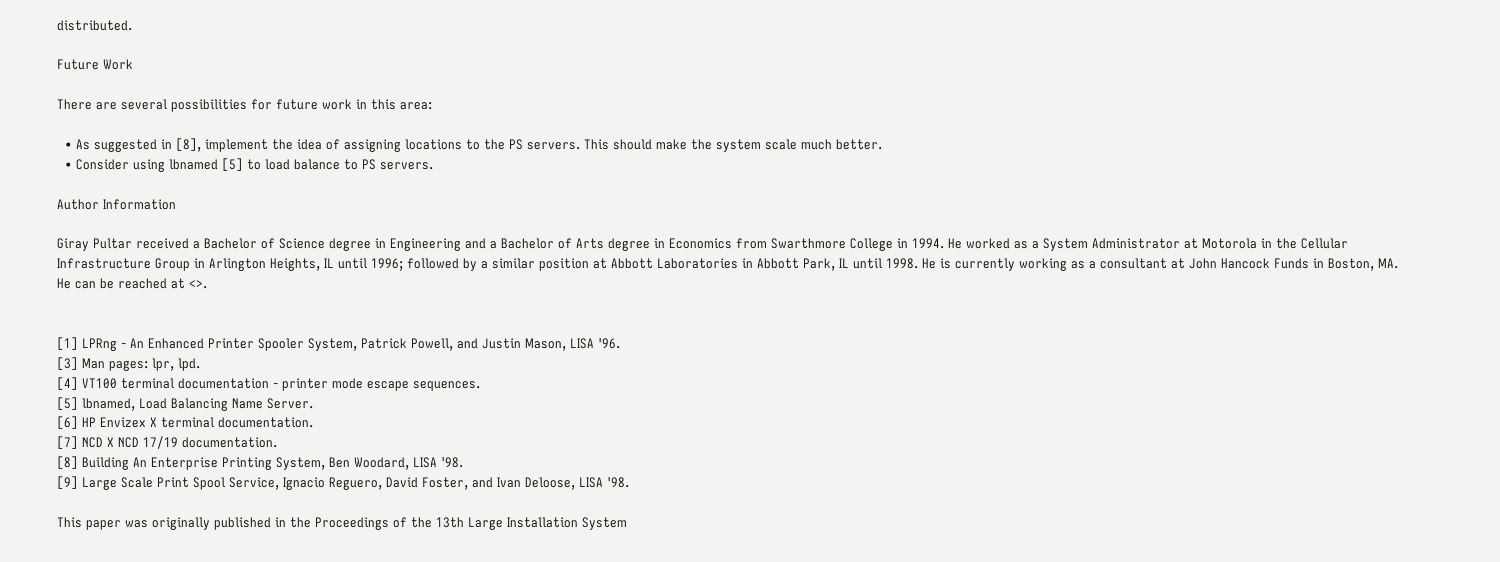distributed.

Future Work

There are several possibilities for future work in this area:

  • As suggested in [8], implement the idea of assigning locations to the PS servers. This should make the system scale much better.
  • Consider using lbnamed [5] to load balance to PS servers.

Author Information

Giray Pultar received a Bachelor of Science degree in Engineering and a Bachelor of Arts degree in Economics from Swarthmore College in 1994. He worked as a System Administrator at Motorola in the Cellular Infrastructure Group in Arlington Heights, IL until 1996; followed by a similar position at Abbott Laboratories in Abbott Park, IL until 1998. He is currently working as a consultant at John Hancock Funds in Boston, MA. He can be reached at <>.


[1] LPRng - An Enhanced Printer Spooler System, Patrick Powell, and Justin Mason, LISA '96.
[3] Man pages: lpr, lpd.
[4] VT100 terminal documentation - printer mode escape sequences.
[5] lbnamed, Load Balancing Name Server.
[6] HP Envizex X terminal documentation.
[7] NCD X NCD 17/19 documentation.
[8] Building An Enterprise Printing System, Ben Woodard, LISA '98.
[9] Large Scale Print Spool Service, Ignacio Reguero, David Foster, and Ivan Deloose, LISA '98.

This paper was originally published in the Proceedings of the 13th Large Installation System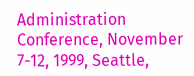Administration Conference, November 7-12, 1999, Seattle,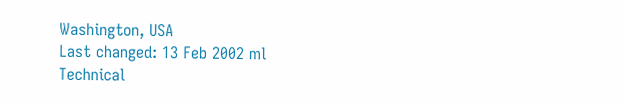Washington, USA
Last changed: 13 Feb 2002 ml
Technical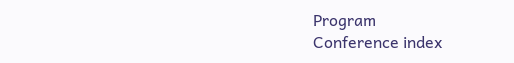Program
Conference index